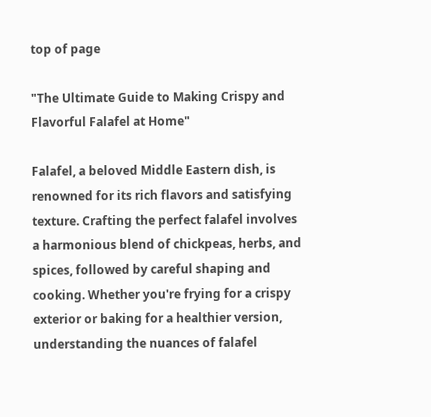top of page

"The Ultimate Guide to Making Crispy and Flavorful Falafel at Home"

Falafel, a beloved Middle Eastern dish, is renowned for its rich flavors and satisfying texture. Crafting the perfect falafel involves a harmonious blend of chickpeas, herbs, and spices, followed by careful shaping and cooking. Whether you're frying for a crispy exterior or baking for a healthier version, understanding the nuances of falafel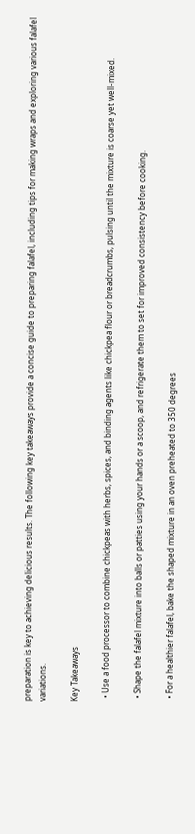preparation is key to achieving delicious results. The following key takeaways provide a concise guide to preparing falafel, including tips for making wraps and exploring various falafel variations.

Key Takeaways

  • Use a food processor to combine chickpeas with herbs, spices, and binding agents like chickpea flour or breadcrumbs, pulsing until the mixture is coarse yet well-mixed.

  • Shape the falafel mixture into balls or patties using your hands or a scoop, and refrigerate them to set for improved consistency before cooking.

  • For a healthier falafel, bake the shaped mixture in an oven preheated to 350 degrees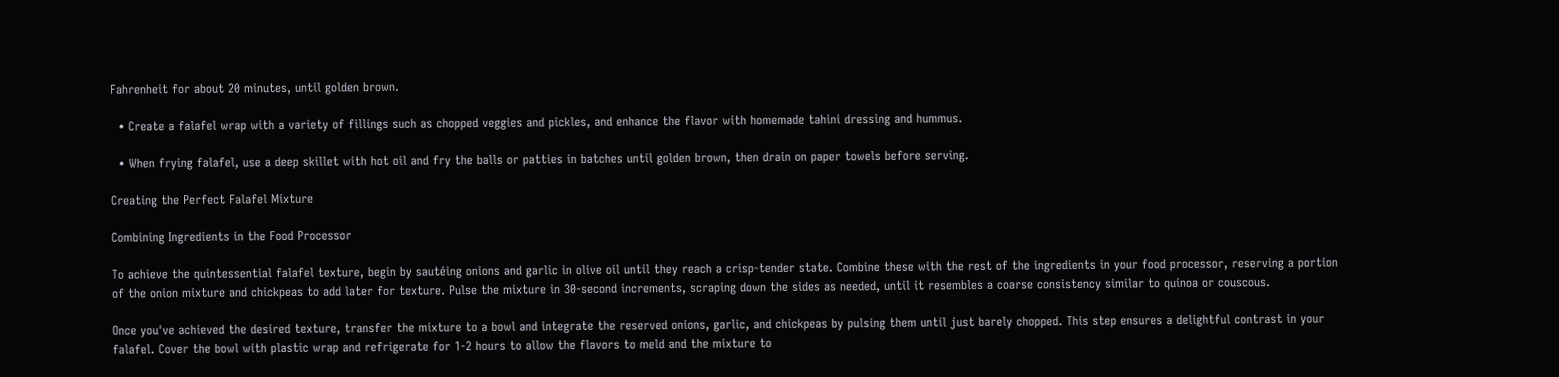Fahrenheit for about 20 minutes, until golden brown.

  • Create a falafel wrap with a variety of fillings such as chopped veggies and pickles, and enhance the flavor with homemade tahini dressing and hummus.

  • When frying falafel, use a deep skillet with hot oil and fry the balls or patties in batches until golden brown, then drain on paper towels before serving.

Creating the Perfect Falafel Mixture

Combining Ingredients in the Food Processor

To achieve the quintessential falafel texture, begin by sautéing onions and garlic in olive oil until they reach a crisp-tender state. Combine these with the rest of the ingredients in your food processor, reserving a portion of the onion mixture and chickpeas to add later for texture. Pulse the mixture in 30-second increments, scraping down the sides as needed, until it resembles a coarse consistency similar to quinoa or couscous.

Once you've achieved the desired texture, transfer the mixture to a bowl and integrate the reserved onions, garlic, and chickpeas by pulsing them until just barely chopped. This step ensures a delightful contrast in your falafel. Cover the bowl with plastic wrap and refrigerate for 1-2 hours to allow the flavors to meld and the mixture to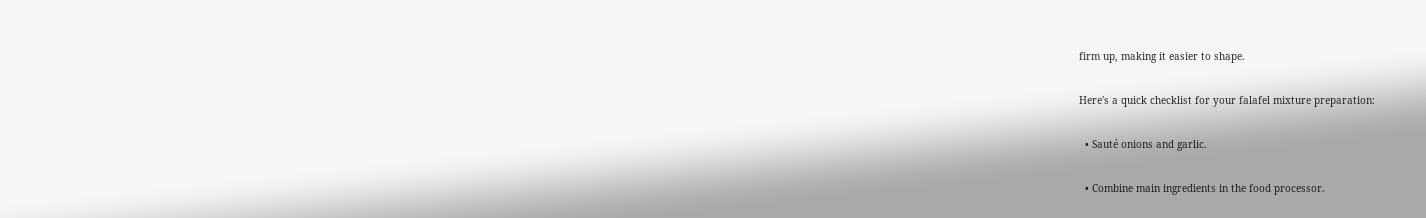firm up, making it easier to shape.

Here's a quick checklist for your falafel mixture preparation:

  • Sauté onions and garlic.

  • Combine main ingredients in the food processor.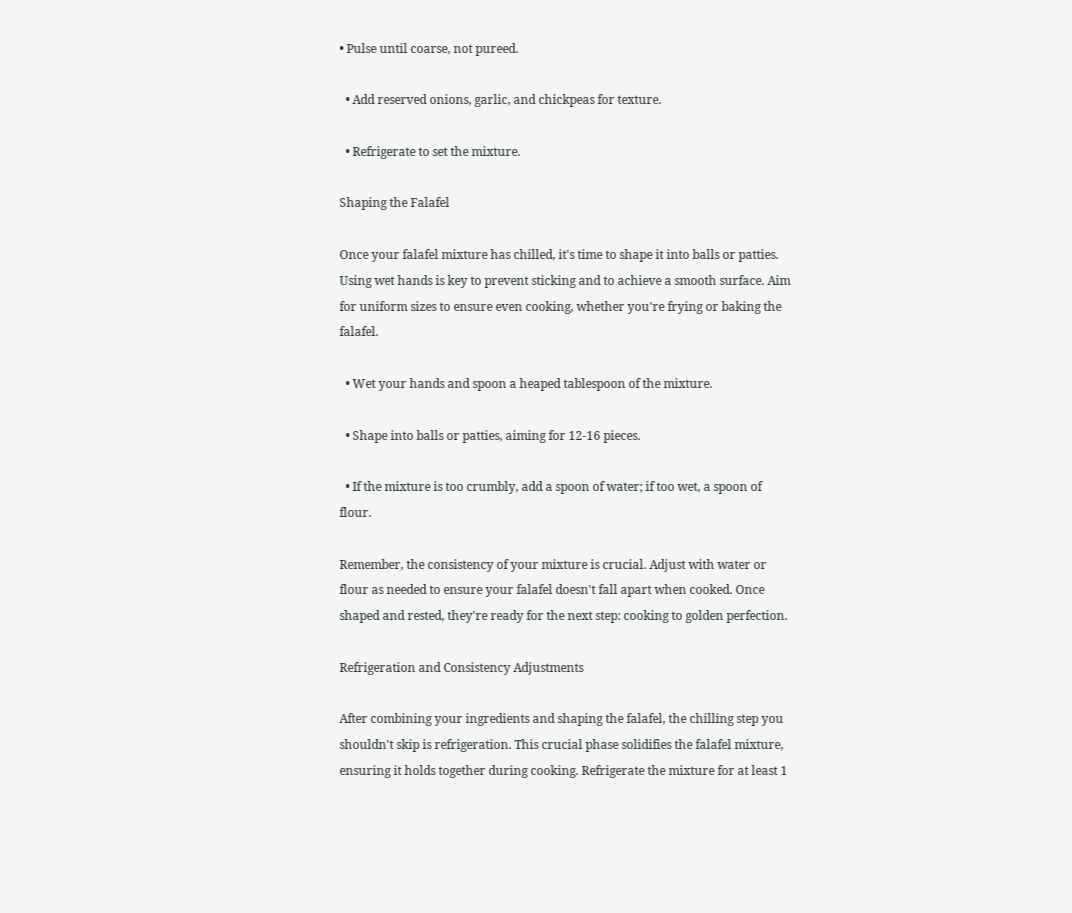• Pulse until coarse, not pureed.

  • Add reserved onions, garlic, and chickpeas for texture.

  • Refrigerate to set the mixture.

Shaping the Falafel

Once your falafel mixture has chilled, it's time to shape it into balls or patties. Using wet hands is key to prevent sticking and to achieve a smooth surface. Aim for uniform sizes to ensure even cooking, whether you're frying or baking the falafel.

  • Wet your hands and spoon a heaped tablespoon of the mixture.

  • Shape into balls or patties, aiming for 12-16 pieces.

  • If the mixture is too crumbly, add a spoon of water; if too wet, a spoon of flour.

Remember, the consistency of your mixture is crucial. Adjust with water or flour as needed to ensure your falafel doesn't fall apart when cooked. Once shaped and rested, they're ready for the next step: cooking to golden perfection.

Refrigeration and Consistency Adjustments

After combining your ingredients and shaping the falafel, the chilling step you shouldn't skip is refrigeration. This crucial phase solidifies the falafel mixture, ensuring it holds together during cooking. Refrigerate the mixture for at least 1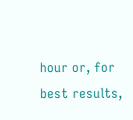hour or, for best results,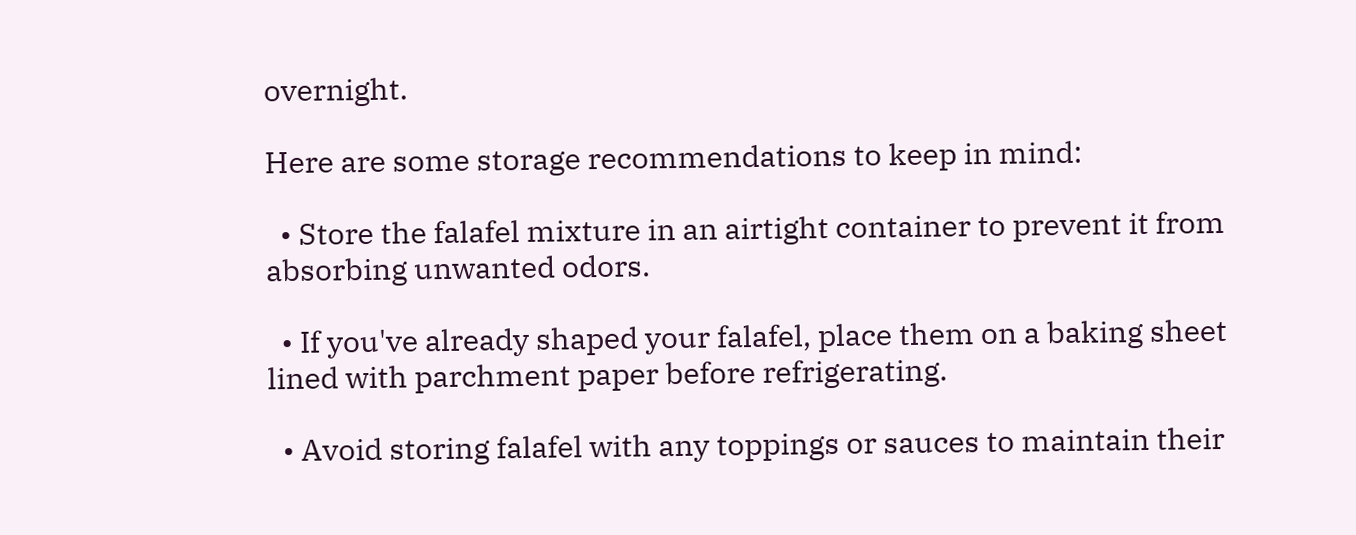overnight.

Here are some storage recommendations to keep in mind:

  • Store the falafel mixture in an airtight container to prevent it from absorbing unwanted odors.

  • If you've already shaped your falafel, place them on a baking sheet lined with parchment paper before refrigerating.

  • Avoid storing falafel with any toppings or sauces to maintain their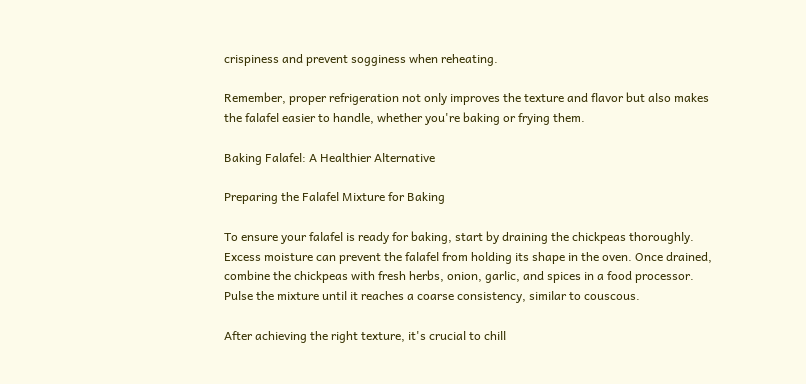crispiness and prevent sogginess when reheating.

Remember, proper refrigeration not only improves the texture and flavor but also makes the falafel easier to handle, whether you're baking or frying them.

Baking Falafel: A Healthier Alternative

Preparing the Falafel Mixture for Baking

To ensure your falafel is ready for baking, start by draining the chickpeas thoroughly. Excess moisture can prevent the falafel from holding its shape in the oven. Once drained, combine the chickpeas with fresh herbs, onion, garlic, and spices in a food processor. Pulse the mixture until it reaches a coarse consistency, similar to couscous.

After achieving the right texture, it's crucial to chill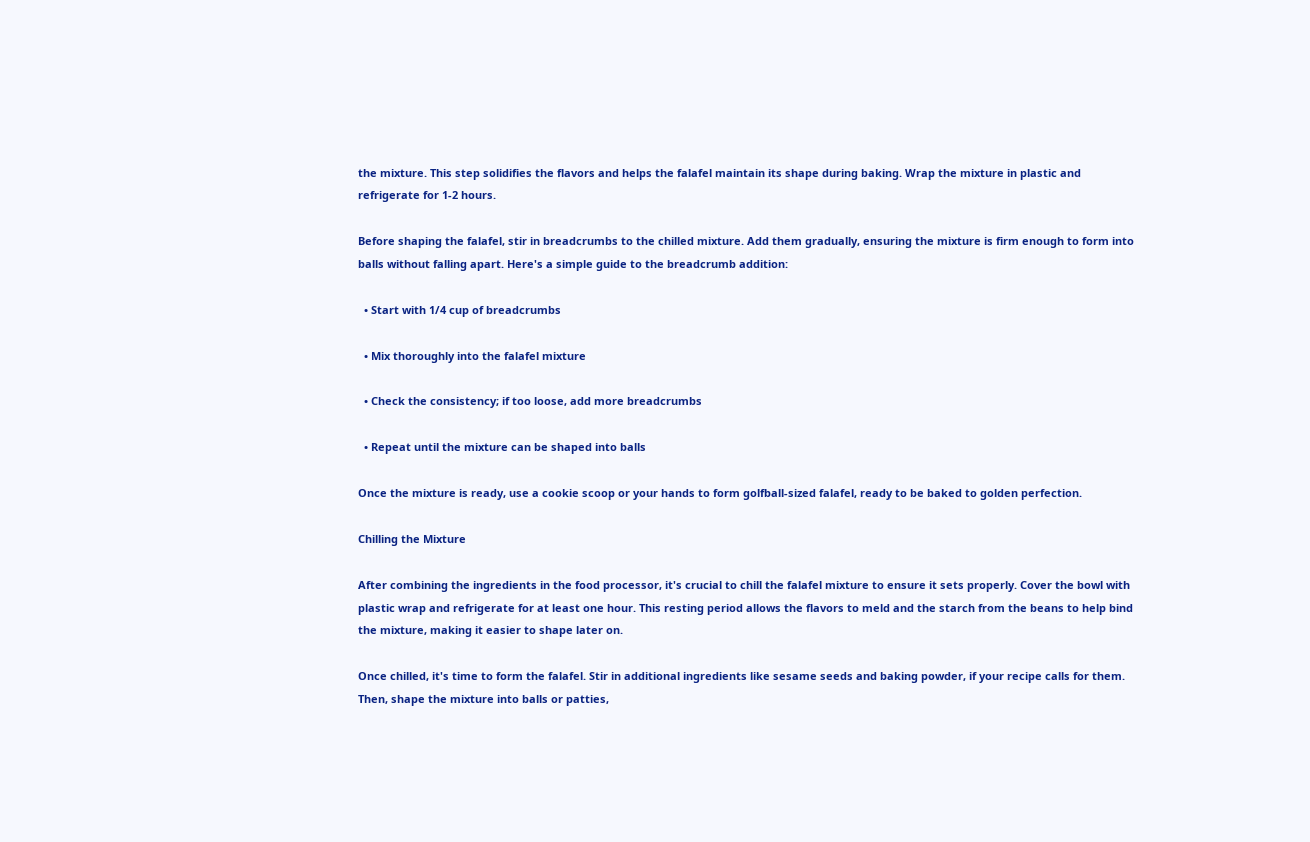the mixture. This step solidifies the flavors and helps the falafel maintain its shape during baking. Wrap the mixture in plastic and refrigerate for 1-2 hours.

Before shaping the falafel, stir in breadcrumbs to the chilled mixture. Add them gradually, ensuring the mixture is firm enough to form into balls without falling apart. Here's a simple guide to the breadcrumb addition:

  • Start with 1/4 cup of breadcrumbs

  • Mix thoroughly into the falafel mixture

  • Check the consistency; if too loose, add more breadcrumbs

  • Repeat until the mixture can be shaped into balls

Once the mixture is ready, use a cookie scoop or your hands to form golfball-sized falafel, ready to be baked to golden perfection.

Chilling the Mixture

After combining the ingredients in the food processor, it's crucial to chill the falafel mixture to ensure it sets properly. Cover the bowl with plastic wrap and refrigerate for at least one hour. This resting period allows the flavors to meld and the starch from the beans to help bind the mixture, making it easier to shape later on.

Once chilled, it's time to form the falafel. Stir in additional ingredients like sesame seeds and baking powder, if your recipe calls for them. Then, shape the mixture into balls or patties,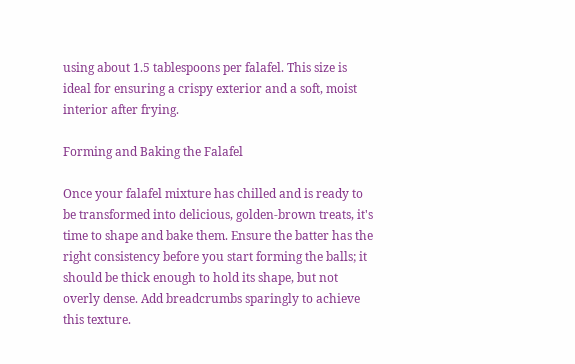using about 1.5 tablespoons per falafel. This size is ideal for ensuring a crispy exterior and a soft, moist interior after frying.

Forming and Baking the Falafel

Once your falafel mixture has chilled and is ready to be transformed into delicious, golden-brown treats, it's time to shape and bake them. Ensure the batter has the right consistency before you start forming the balls; it should be thick enough to hold its shape, but not overly dense. Add breadcrumbs sparingly to achieve this texture.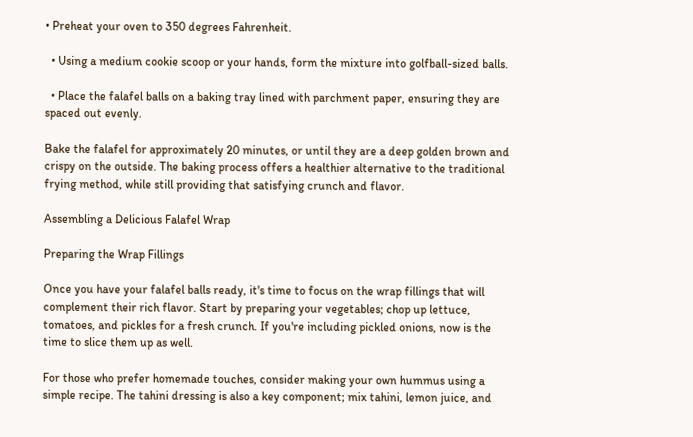• Preheat your oven to 350 degrees Fahrenheit.

  • Using a medium cookie scoop or your hands, form the mixture into golfball-sized balls.

  • Place the falafel balls on a baking tray lined with parchment paper, ensuring they are spaced out evenly.

Bake the falafel for approximately 20 minutes, or until they are a deep golden brown and crispy on the outside. The baking process offers a healthier alternative to the traditional frying method, while still providing that satisfying crunch and flavor.

Assembling a Delicious Falafel Wrap

Preparing the Wrap Fillings

Once you have your falafel balls ready, it's time to focus on the wrap fillings that will complement their rich flavor. Start by preparing your vegetables; chop up lettuce, tomatoes, and pickles for a fresh crunch. If you're including pickled onions, now is the time to slice them up as well.

For those who prefer homemade touches, consider making your own hummus using a simple recipe. The tahini dressing is also a key component; mix tahini, lemon juice, and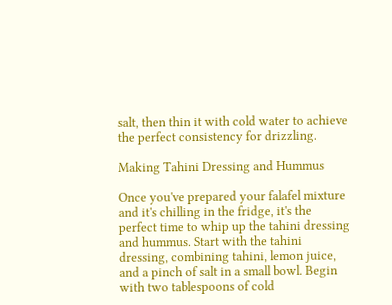salt, then thin it with cold water to achieve the perfect consistency for drizzling.

Making Tahini Dressing and Hummus

Once you've prepared your falafel mixture and it's chilling in the fridge, it's the perfect time to whip up the tahini dressing and hummus. Start with the tahini dressing, combining tahini, lemon juice, and a pinch of salt in a small bowl. Begin with two tablespoons of cold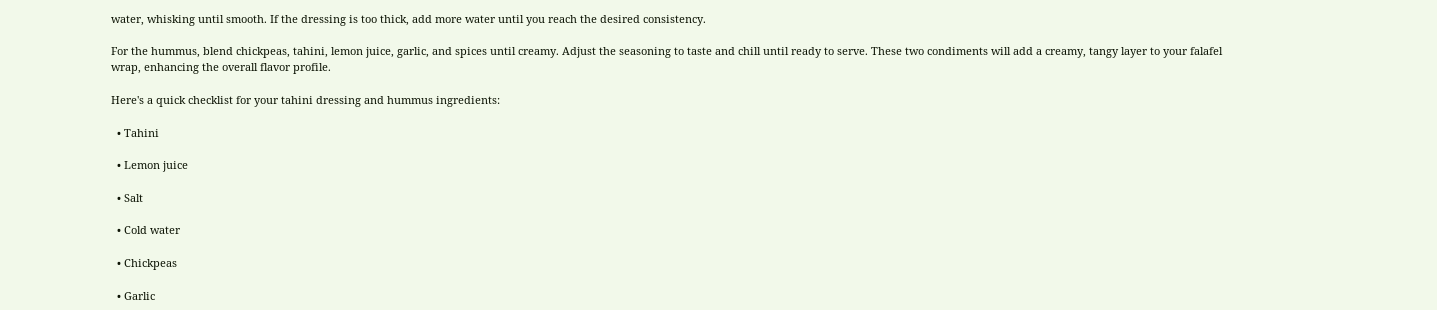water, whisking until smooth. If the dressing is too thick, add more water until you reach the desired consistency.

For the hummus, blend chickpeas, tahini, lemon juice, garlic, and spices until creamy. Adjust the seasoning to taste and chill until ready to serve. These two condiments will add a creamy, tangy layer to your falafel wrap, enhancing the overall flavor profile.

Here's a quick checklist for your tahini dressing and hummus ingredients:

  • Tahini

  • Lemon juice

  • Salt

  • Cold water

  • Chickpeas

  • Garlic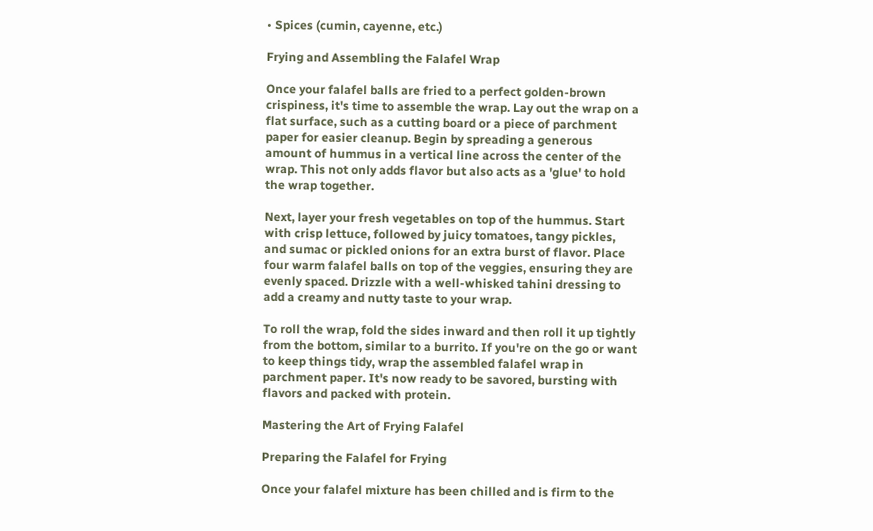• Spices (cumin, cayenne, etc.)

Frying and Assembling the Falafel Wrap

Once your falafel balls are fried to a perfect golden-brown crispiness, it's time to assemble the wrap. Lay out the wrap on a flat surface, such as a cutting board or a piece of parchment paper for easier cleanup. Begin by spreading a generous amount of hummus in a vertical line across the center of the wrap. This not only adds flavor but also acts as a 'glue' to hold the wrap together.

Next, layer your fresh vegetables on top of the hummus. Start with crisp lettuce, followed by juicy tomatoes, tangy pickles, and sumac or pickled onions for an extra burst of flavor. Place four warm falafel balls on top of the veggies, ensuring they are evenly spaced. Drizzle with a well-whisked tahini dressing to add a creamy and nutty taste to your wrap.

To roll the wrap, fold the sides inward and then roll it up tightly from the bottom, similar to a burrito. If you're on the go or want to keep things tidy, wrap the assembled falafel wrap in parchment paper. It's now ready to be savored, bursting with flavors and packed with protein.

Mastering the Art of Frying Falafel

Preparing the Falafel for Frying

Once your falafel mixture has been chilled and is firm to the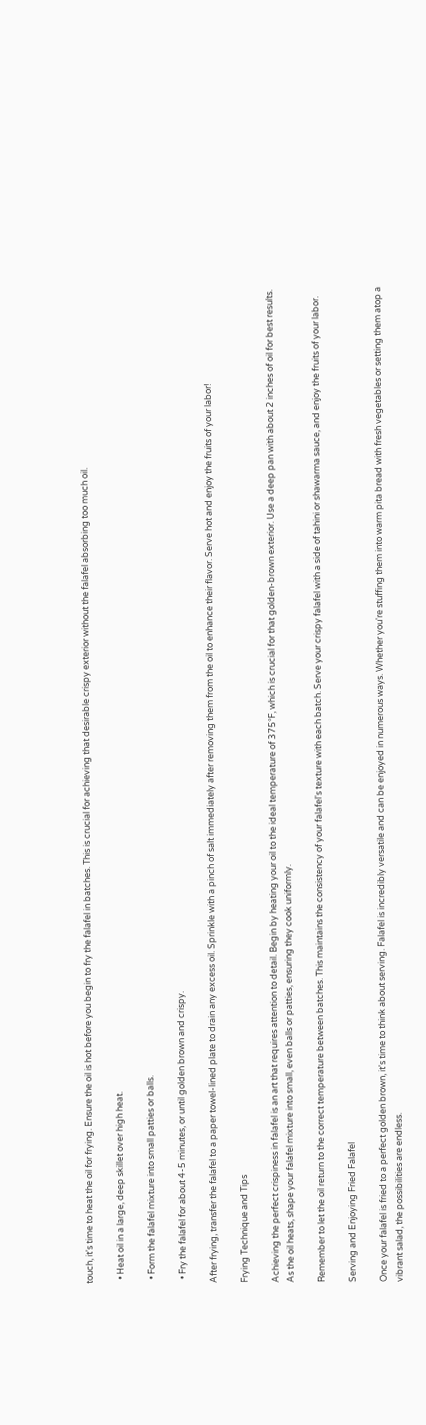touch, it's time to heat the oil for frying. Ensure the oil is hot before you begin to fry the falafel in batches. This is crucial for achieving that desirable crispy exterior without the falafel absorbing too much oil.

  • Heat oil in a large, deep skillet over high heat.

  • Form the falafel mixture into small patties or balls.

  • Fry the falafel for about 4-5 minutes, or until golden brown and crispy.

After frying, transfer the falafel to a paper towel-lined plate to drain any excess oil. Sprinkle with a pinch of salt immediately after removing them from the oil to enhance their flavor. Serve hot and enjoy the fruits of your labor!

Frying Technique and Tips

Achieving the perfect crispiness in falafel is an art that requires attention to detail. Begin by heating your oil to the ideal temperature of 375°F, which is crucial for that golden-brown exterior. Use a deep pan with about 2 inches of oil for best results. As the oil heats, shape your falafel mixture into small, even balls or patties, ensuring they cook uniformly.

Remember to let the oil return to the correct temperature between batches. This maintains the consistency of your falafel's texture with each batch. Serve your crispy falafel with a side of tahini or shawarma sauce, and enjoy the fruits of your labor.

Serving and Enjoying Fried Falafel

Once your falafel is fried to a perfect golden brown, it's time to think about serving. Falafel is incredibly versatile and can be enjoyed in numerous ways. Whether you're stuffing them into warm pita bread with fresh vegetables or setting them atop a vibrant salad, the possibilities are endless.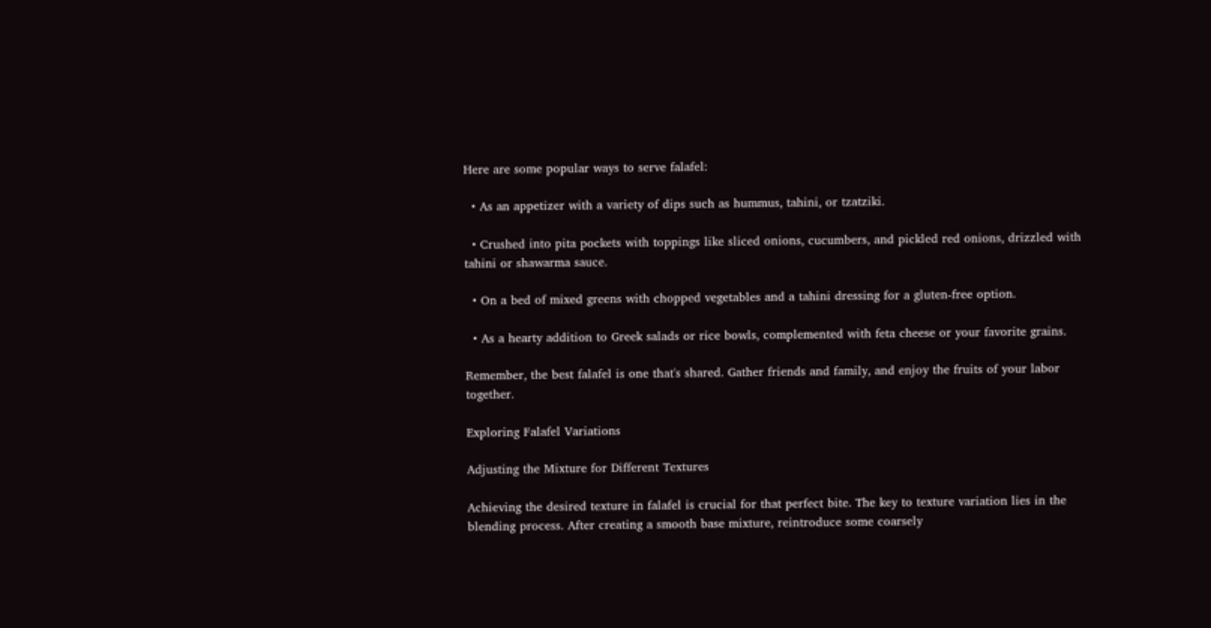Here are some popular ways to serve falafel:

  • As an appetizer with a variety of dips such as hummus, tahini, or tzatziki.

  • Crushed into pita pockets with toppings like sliced onions, cucumbers, and pickled red onions, drizzled with tahini or shawarma sauce.

  • On a bed of mixed greens with chopped vegetables and a tahini dressing for a gluten-free option.

  • As a hearty addition to Greek salads or rice bowls, complemented with feta cheese or your favorite grains.

Remember, the best falafel is one that's shared. Gather friends and family, and enjoy the fruits of your labor together.

Exploring Falafel Variations

Adjusting the Mixture for Different Textures

Achieving the desired texture in falafel is crucial for that perfect bite. The key to texture variation lies in the blending process. After creating a smooth base mixture, reintroduce some coarsely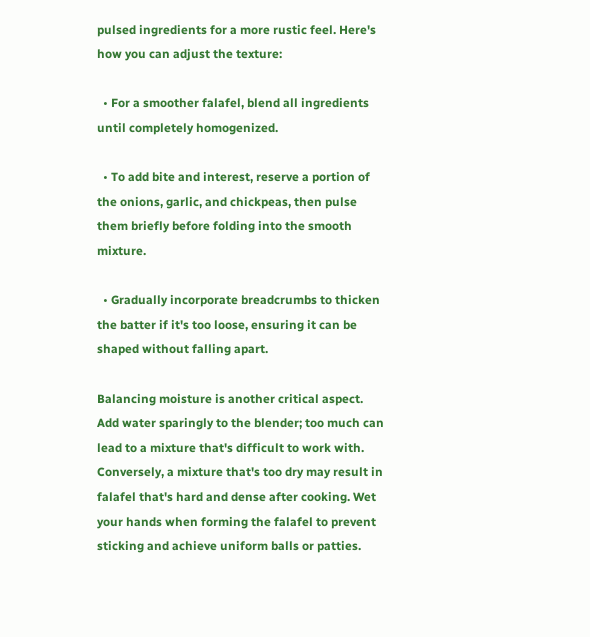pulsed ingredients for a more rustic feel. Here's how you can adjust the texture:

  • For a smoother falafel, blend all ingredients until completely homogenized.

  • To add bite and interest, reserve a portion of the onions, garlic, and chickpeas, then pulse them briefly before folding into the smooth mixture.

  • Gradually incorporate breadcrumbs to thicken the batter if it's too loose, ensuring it can be shaped without falling apart.

Balancing moisture is another critical aspect. Add water sparingly to the blender; too much can lead to a mixture that's difficult to work with. Conversely, a mixture that's too dry may result in falafel that's hard and dense after cooking. Wet your hands when forming the falafel to prevent sticking and achieve uniform balls or patties.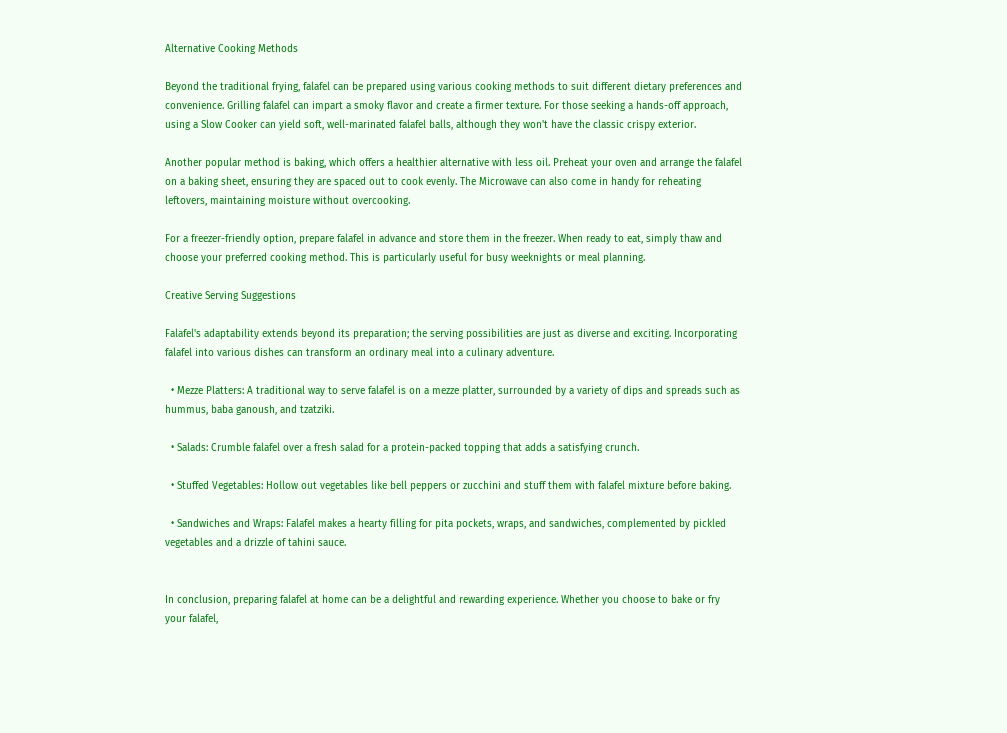Alternative Cooking Methods

Beyond the traditional frying, falafel can be prepared using various cooking methods to suit different dietary preferences and convenience. Grilling falafel can impart a smoky flavor and create a firmer texture. For those seeking a hands-off approach, using a Slow Cooker can yield soft, well-marinated falafel balls, although they won't have the classic crispy exterior.

Another popular method is baking, which offers a healthier alternative with less oil. Preheat your oven and arrange the falafel on a baking sheet, ensuring they are spaced out to cook evenly. The Microwave can also come in handy for reheating leftovers, maintaining moisture without overcooking.

For a freezer-friendly option, prepare falafel in advance and store them in the freezer. When ready to eat, simply thaw and choose your preferred cooking method. This is particularly useful for busy weeknights or meal planning.

Creative Serving Suggestions

Falafel's adaptability extends beyond its preparation; the serving possibilities are just as diverse and exciting. Incorporating falafel into various dishes can transform an ordinary meal into a culinary adventure.

  • Mezze Platters: A traditional way to serve falafel is on a mezze platter, surrounded by a variety of dips and spreads such as hummus, baba ganoush, and tzatziki.

  • Salads: Crumble falafel over a fresh salad for a protein-packed topping that adds a satisfying crunch.

  • Stuffed Vegetables: Hollow out vegetables like bell peppers or zucchini and stuff them with falafel mixture before baking.

  • Sandwiches and Wraps: Falafel makes a hearty filling for pita pockets, wraps, and sandwiches, complemented by pickled vegetables and a drizzle of tahini sauce.


In conclusion, preparing falafel at home can be a delightful and rewarding experience. Whether you choose to bake or fry your falafel,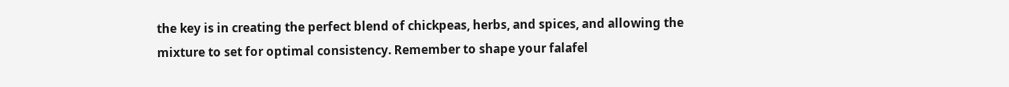the key is in creating the perfect blend of chickpeas, herbs, and spices, and allowing the mixture to set for optimal consistency. Remember to shape your falafel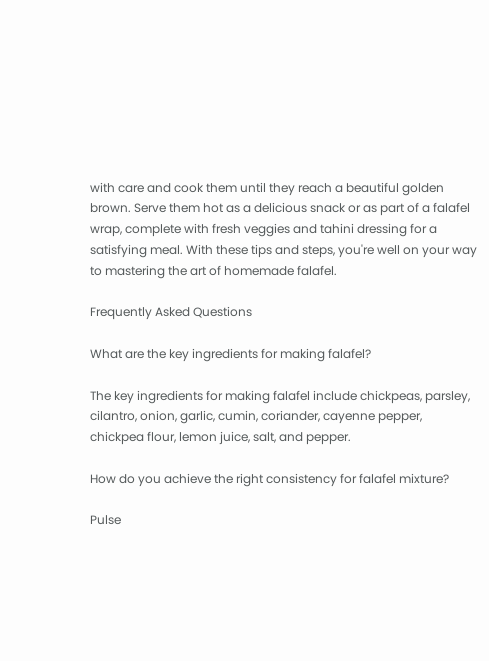with care and cook them until they reach a beautiful golden brown. Serve them hot as a delicious snack or as part of a falafel wrap, complete with fresh veggies and tahini dressing for a satisfying meal. With these tips and steps, you're well on your way to mastering the art of homemade falafel.

Frequently Asked Questions

What are the key ingredients for making falafel?

The key ingredients for making falafel include chickpeas, parsley, cilantro, onion, garlic, cumin, coriander, cayenne pepper, chickpea flour, lemon juice, salt, and pepper.

How do you achieve the right consistency for falafel mixture?

Pulse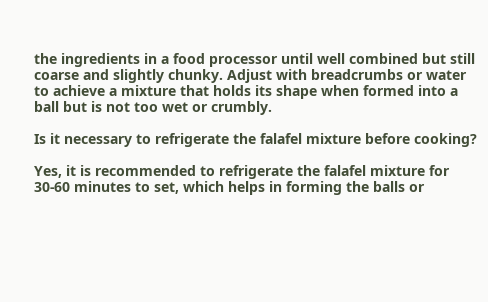the ingredients in a food processor until well combined but still coarse and slightly chunky. Adjust with breadcrumbs or water to achieve a mixture that holds its shape when formed into a ball but is not too wet or crumbly.

Is it necessary to refrigerate the falafel mixture before cooking?

Yes, it is recommended to refrigerate the falafel mixture for 30-60 minutes to set, which helps in forming the balls or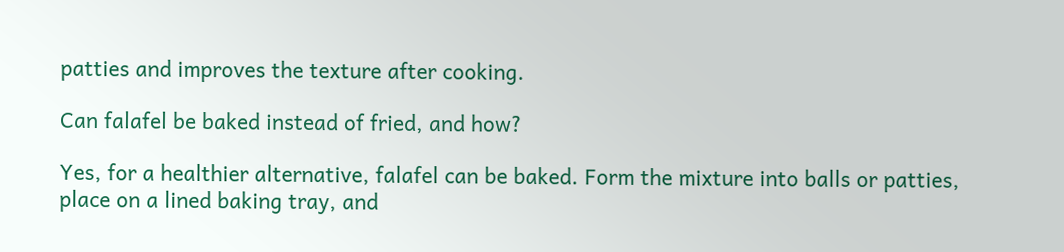patties and improves the texture after cooking.

Can falafel be baked instead of fried, and how?

Yes, for a healthier alternative, falafel can be baked. Form the mixture into balls or patties, place on a lined baking tray, and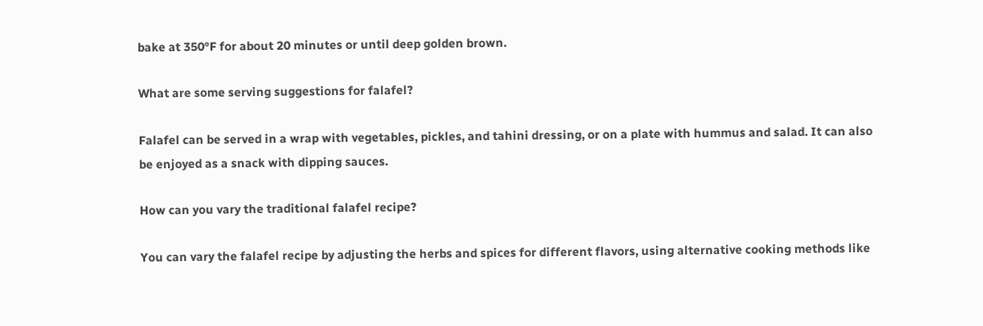bake at 350°F for about 20 minutes or until deep golden brown.

What are some serving suggestions for falafel?

Falafel can be served in a wrap with vegetables, pickles, and tahini dressing, or on a plate with hummus and salad. It can also be enjoyed as a snack with dipping sauces.

How can you vary the traditional falafel recipe?

You can vary the falafel recipe by adjusting the herbs and spices for different flavors, using alternative cooking methods like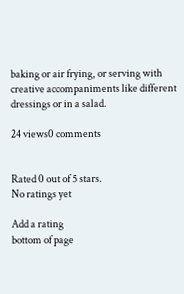baking or air frying, or serving with creative accompaniments like different dressings or in a salad.

24 views0 comments


Rated 0 out of 5 stars.
No ratings yet

Add a rating
bottom of page